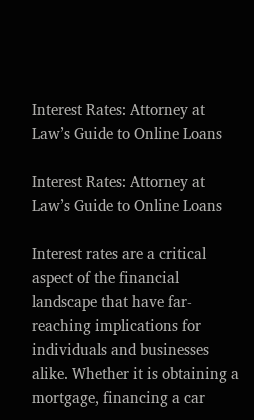Interest Rates: Attorney at Law’s Guide to Online Loans

Interest Rates: Attorney at Law’s Guide to Online Loans

Interest rates are a critical aspect of the financial landscape that have far-reaching implications for individuals and businesses alike. Whether it is obtaining a mortgage, financing a car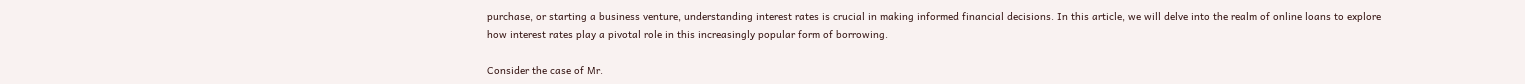purchase, or starting a business venture, understanding interest rates is crucial in making informed financial decisions. In this article, we will delve into the realm of online loans to explore how interest rates play a pivotal role in this increasingly popular form of borrowing.

Consider the case of Mr.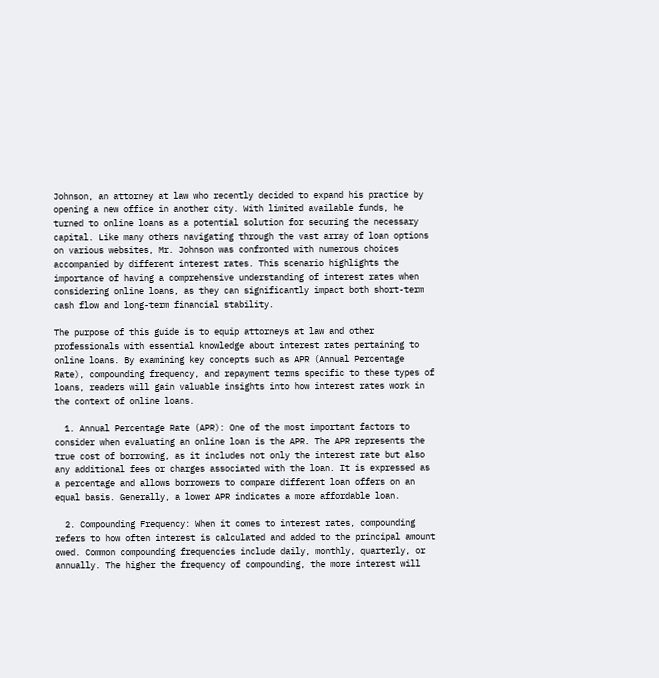Johnson, an attorney at law who recently decided to expand his practice by opening a new office in another city. With limited available funds, he turned to online loans as a potential solution for securing the necessary capital. Like many others navigating through the vast array of loan options on various websites, Mr. Johnson was confronted with numerous choices accompanied by different interest rates. This scenario highlights the importance of having a comprehensive understanding of interest rates when considering online loans, as they can significantly impact both short-term cash flow and long-term financial stability.

The purpose of this guide is to equip attorneys at law and other professionals with essential knowledge about interest rates pertaining to online loans. By examining key concepts such as APR (Annual Percentage Rate), compounding frequency, and repayment terms specific to these types of loans, readers will gain valuable insights into how interest rates work in the context of online loans.

  1. Annual Percentage Rate (APR): One of the most important factors to consider when evaluating an online loan is the APR. The APR represents the true cost of borrowing, as it includes not only the interest rate but also any additional fees or charges associated with the loan. It is expressed as a percentage and allows borrowers to compare different loan offers on an equal basis. Generally, a lower APR indicates a more affordable loan.

  2. Compounding Frequency: When it comes to interest rates, compounding refers to how often interest is calculated and added to the principal amount owed. Common compounding frequencies include daily, monthly, quarterly, or annually. The higher the frequency of compounding, the more interest will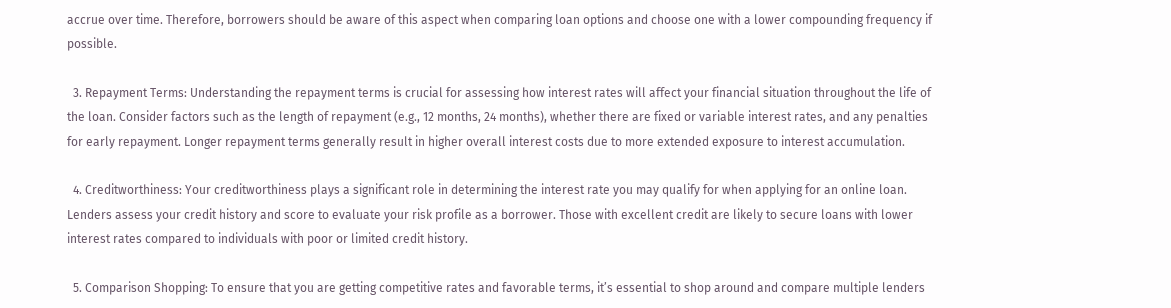accrue over time. Therefore, borrowers should be aware of this aspect when comparing loan options and choose one with a lower compounding frequency if possible.

  3. Repayment Terms: Understanding the repayment terms is crucial for assessing how interest rates will affect your financial situation throughout the life of the loan. Consider factors such as the length of repayment (e.g., 12 months, 24 months), whether there are fixed or variable interest rates, and any penalties for early repayment. Longer repayment terms generally result in higher overall interest costs due to more extended exposure to interest accumulation.

  4. Creditworthiness: Your creditworthiness plays a significant role in determining the interest rate you may qualify for when applying for an online loan. Lenders assess your credit history and score to evaluate your risk profile as a borrower. Those with excellent credit are likely to secure loans with lower interest rates compared to individuals with poor or limited credit history.

  5. Comparison Shopping: To ensure that you are getting competitive rates and favorable terms, it’s essential to shop around and compare multiple lenders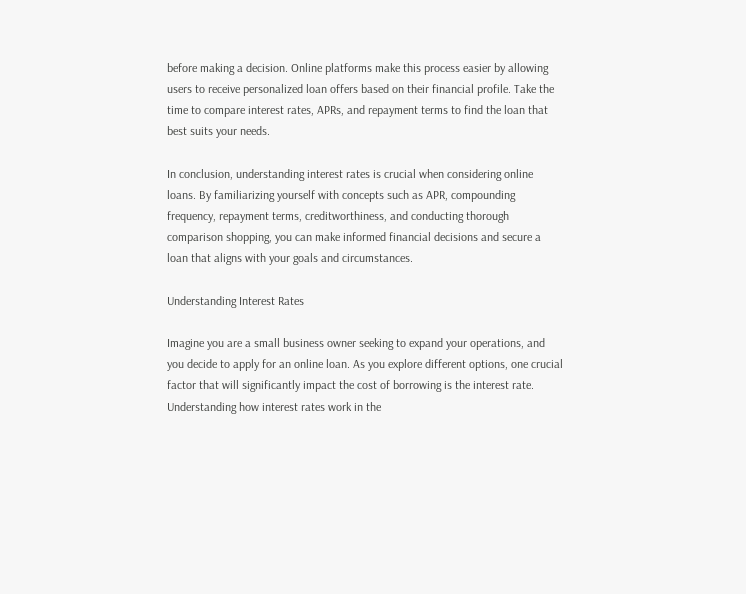before making a decision. Online platforms make this process easier by allowing users to receive personalized loan offers based on their financial profile. Take the time to compare interest rates, APRs, and repayment terms to find the loan that best suits your needs.

In conclusion, understanding interest rates is crucial when considering online loans. By familiarizing yourself with concepts such as APR, compounding frequency, repayment terms, creditworthiness, and conducting thorough comparison shopping, you can make informed financial decisions and secure a loan that aligns with your goals and circumstances.

Understanding Interest Rates

Imagine you are a small business owner seeking to expand your operations, and you decide to apply for an online loan. As you explore different options, one crucial factor that will significantly impact the cost of borrowing is the interest rate. Understanding how interest rates work in the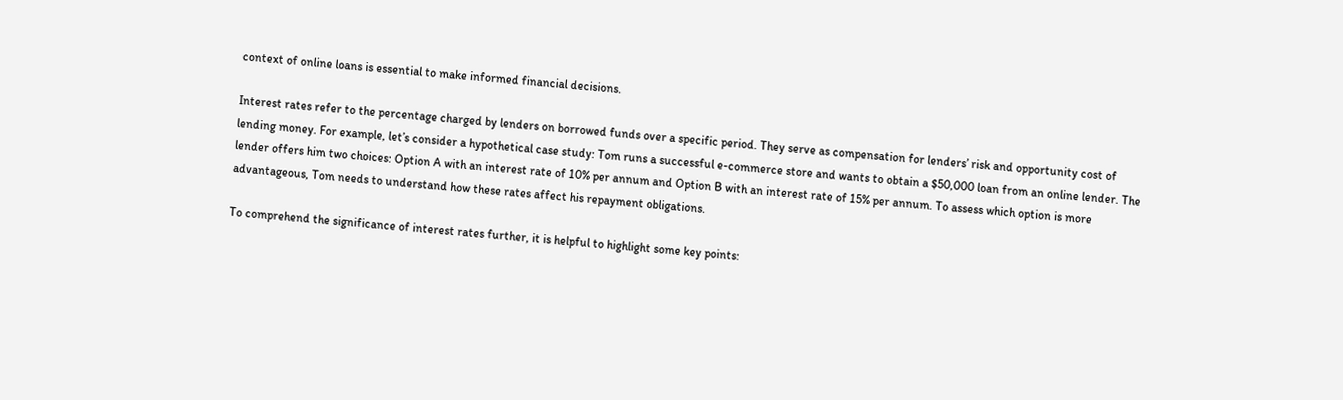context of online loans is essential to make informed financial decisions.

Interest rates refer to the percentage charged by lenders on borrowed funds over a specific period. They serve as compensation for lenders’ risk and opportunity cost of lending money. For example, let’s consider a hypothetical case study: Tom runs a successful e-commerce store and wants to obtain a $50,000 loan from an online lender. The lender offers him two choices: Option A with an interest rate of 10% per annum and Option B with an interest rate of 15% per annum. To assess which option is more advantageous, Tom needs to understand how these rates affect his repayment obligations.

To comprehend the significance of interest rates further, it is helpful to highlight some key points: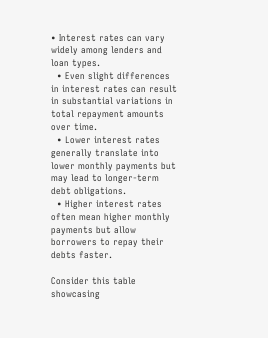• Interest rates can vary widely among lenders and loan types.
  • Even slight differences in interest rates can result in substantial variations in total repayment amounts over time.
  • Lower interest rates generally translate into lower monthly payments but may lead to longer-term debt obligations.
  • Higher interest rates often mean higher monthly payments but allow borrowers to repay their debts faster.

Consider this table showcasing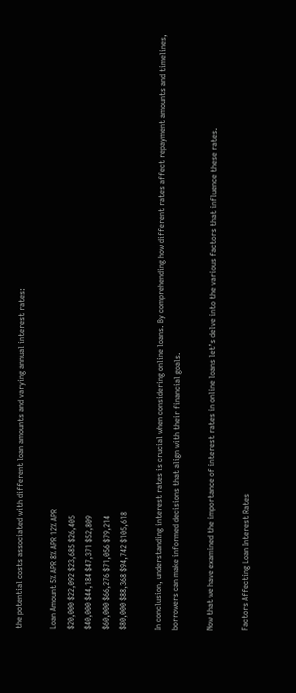the potential costs associated with different loan amounts and varying annual interest rates:

Loan Amount 5% APR 8% APR 12% APR
$20,000 $22,092 $23,685 $26,405
$40,000 $44,184 $47,371 $52,809
$60,000 $66,276 $71,056 $79,214
$80,000 $88,368 $94,742 $105,618

In conclusion, understanding interest rates is crucial when considering online loans. By comprehending how different rates affect repayment amounts and timelines, borrowers can make informed decisions that align with their financial goals.

Now that we have examined the importance of interest rates in online loans let’s delve into the various factors that influence these rates.

Factors Affecting Loan Interest Rates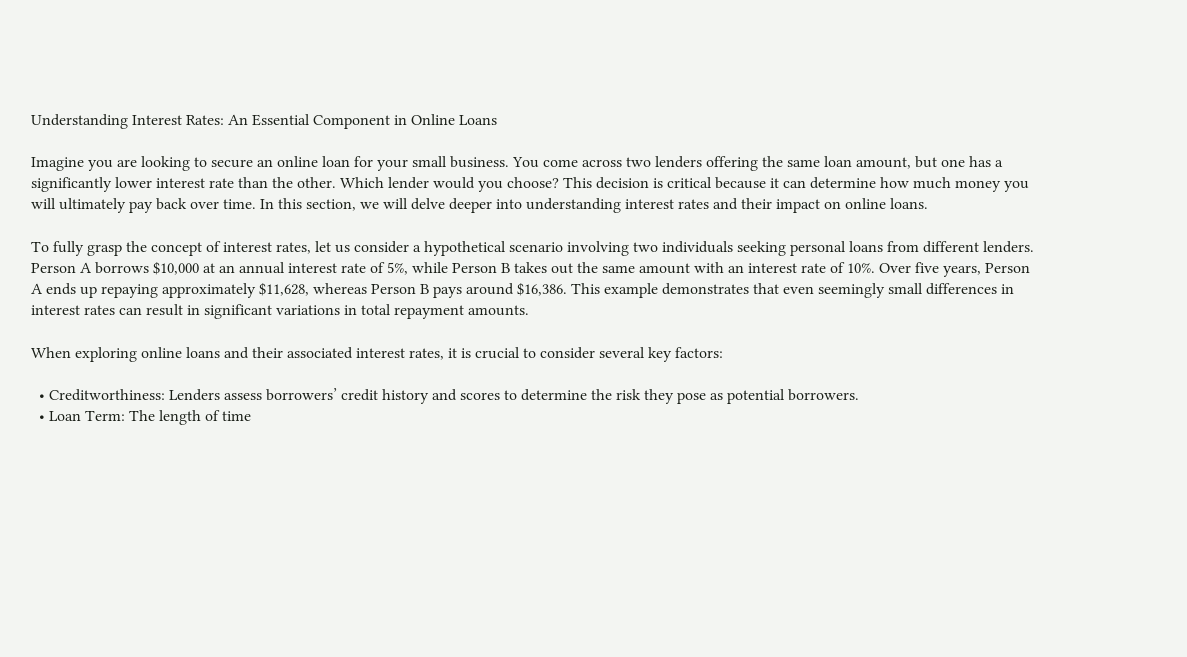Understanding Interest Rates: An Essential Component in Online Loans

Imagine you are looking to secure an online loan for your small business. You come across two lenders offering the same loan amount, but one has a significantly lower interest rate than the other. Which lender would you choose? This decision is critical because it can determine how much money you will ultimately pay back over time. In this section, we will delve deeper into understanding interest rates and their impact on online loans.

To fully grasp the concept of interest rates, let us consider a hypothetical scenario involving two individuals seeking personal loans from different lenders. Person A borrows $10,000 at an annual interest rate of 5%, while Person B takes out the same amount with an interest rate of 10%. Over five years, Person A ends up repaying approximately $11,628, whereas Person B pays around $16,386. This example demonstrates that even seemingly small differences in interest rates can result in significant variations in total repayment amounts.

When exploring online loans and their associated interest rates, it is crucial to consider several key factors:

  • Creditworthiness: Lenders assess borrowers’ credit history and scores to determine the risk they pose as potential borrowers.
  • Loan Term: The length of time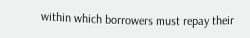within which borrowers must repay their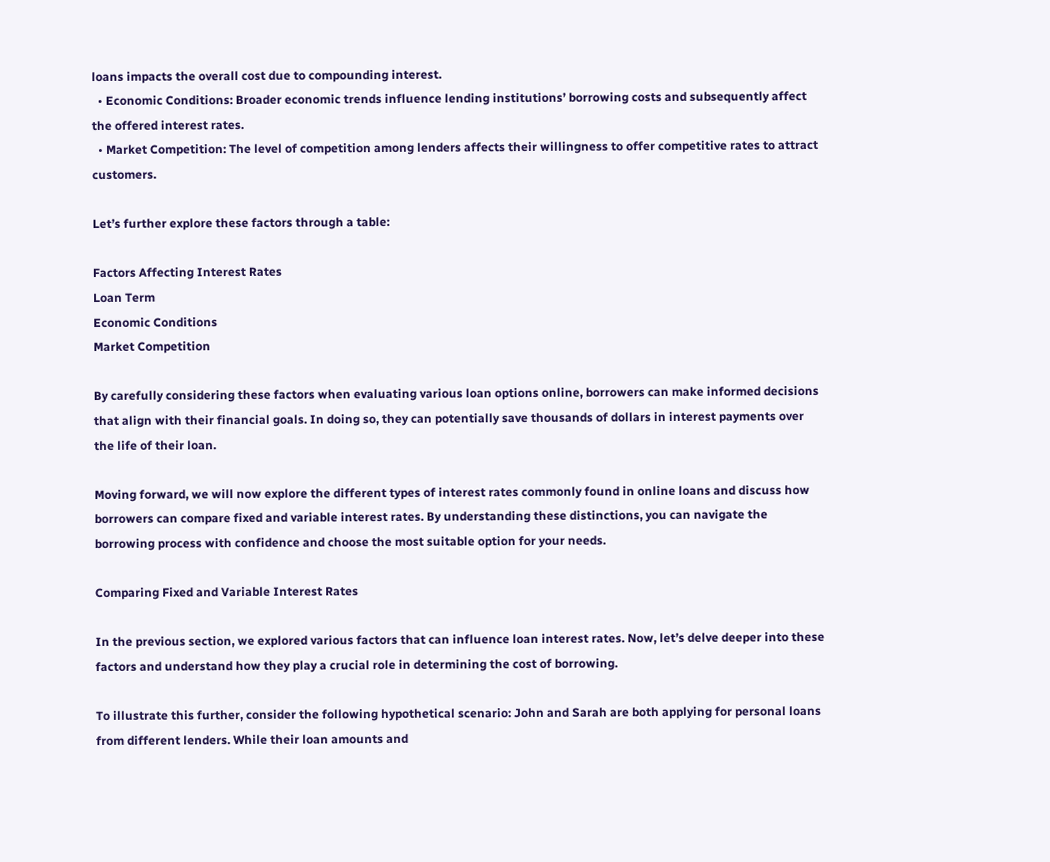loans impacts the overall cost due to compounding interest.
  • Economic Conditions: Broader economic trends influence lending institutions’ borrowing costs and subsequently affect the offered interest rates.
  • Market Competition: The level of competition among lenders affects their willingness to offer competitive rates to attract customers.

Let’s further explore these factors through a table:

Factors Affecting Interest Rates
Loan Term
Economic Conditions
Market Competition

By carefully considering these factors when evaluating various loan options online, borrowers can make informed decisions that align with their financial goals. In doing so, they can potentially save thousands of dollars in interest payments over the life of their loan.

Moving forward, we will now explore the different types of interest rates commonly found in online loans and discuss how borrowers can compare fixed and variable interest rates. By understanding these distinctions, you can navigate the borrowing process with confidence and choose the most suitable option for your needs.

Comparing Fixed and Variable Interest Rates

In the previous section, we explored various factors that can influence loan interest rates. Now, let’s delve deeper into these factors and understand how they play a crucial role in determining the cost of borrowing.

To illustrate this further, consider the following hypothetical scenario: John and Sarah are both applying for personal loans from different lenders. While their loan amounts and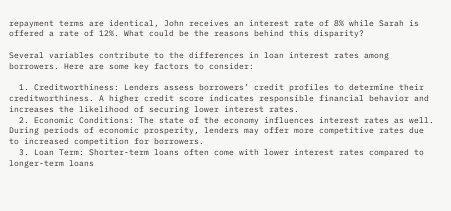repayment terms are identical, John receives an interest rate of 8% while Sarah is offered a rate of 12%. What could be the reasons behind this disparity?

Several variables contribute to the differences in loan interest rates among borrowers. Here are some key factors to consider:

  1. Creditworthiness: Lenders assess borrowers’ credit profiles to determine their creditworthiness. A higher credit score indicates responsible financial behavior and increases the likelihood of securing lower interest rates.
  2. Economic Conditions: The state of the economy influences interest rates as well. During periods of economic prosperity, lenders may offer more competitive rates due to increased competition for borrowers.
  3. Loan Term: Shorter-term loans often come with lower interest rates compared to longer-term loans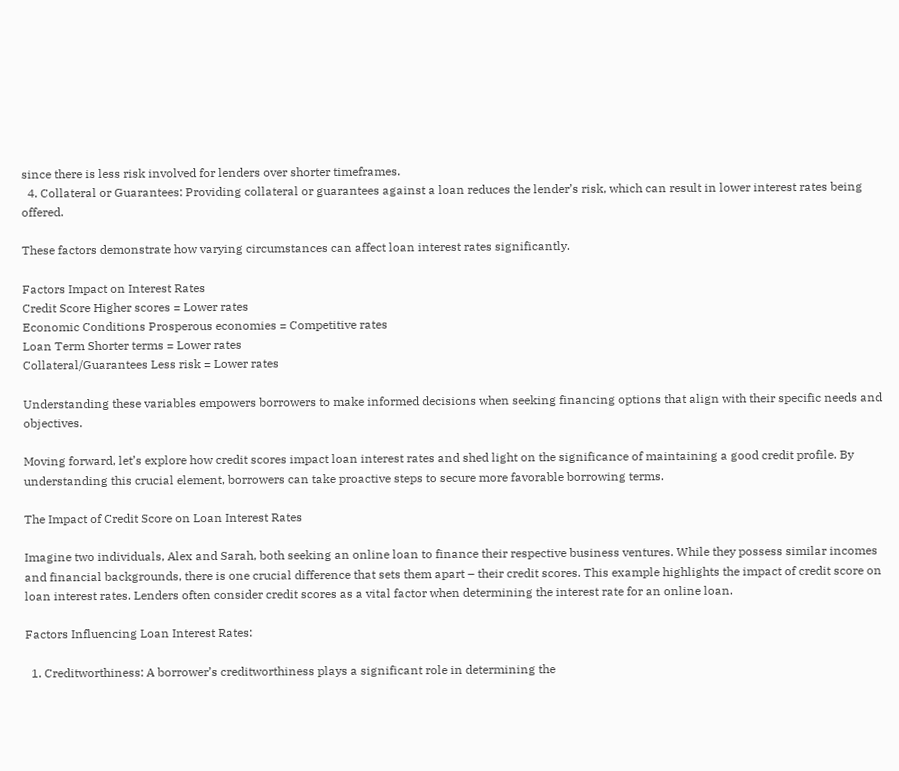since there is less risk involved for lenders over shorter timeframes.
  4. Collateral or Guarantees: Providing collateral or guarantees against a loan reduces the lender’s risk, which can result in lower interest rates being offered.

These factors demonstrate how varying circumstances can affect loan interest rates significantly.

Factors Impact on Interest Rates
Credit Score Higher scores = Lower rates
Economic Conditions Prosperous economies = Competitive rates
Loan Term Shorter terms = Lower rates
Collateral/Guarantees Less risk = Lower rates

Understanding these variables empowers borrowers to make informed decisions when seeking financing options that align with their specific needs and objectives.

Moving forward, let’s explore how credit scores impact loan interest rates and shed light on the significance of maintaining a good credit profile. By understanding this crucial element, borrowers can take proactive steps to secure more favorable borrowing terms.

The Impact of Credit Score on Loan Interest Rates

Imagine two individuals, Alex and Sarah, both seeking an online loan to finance their respective business ventures. While they possess similar incomes and financial backgrounds, there is one crucial difference that sets them apart – their credit scores. This example highlights the impact of credit score on loan interest rates. Lenders often consider credit scores as a vital factor when determining the interest rate for an online loan.

Factors Influencing Loan Interest Rates:

  1. Creditworthiness: A borrower’s creditworthiness plays a significant role in determining the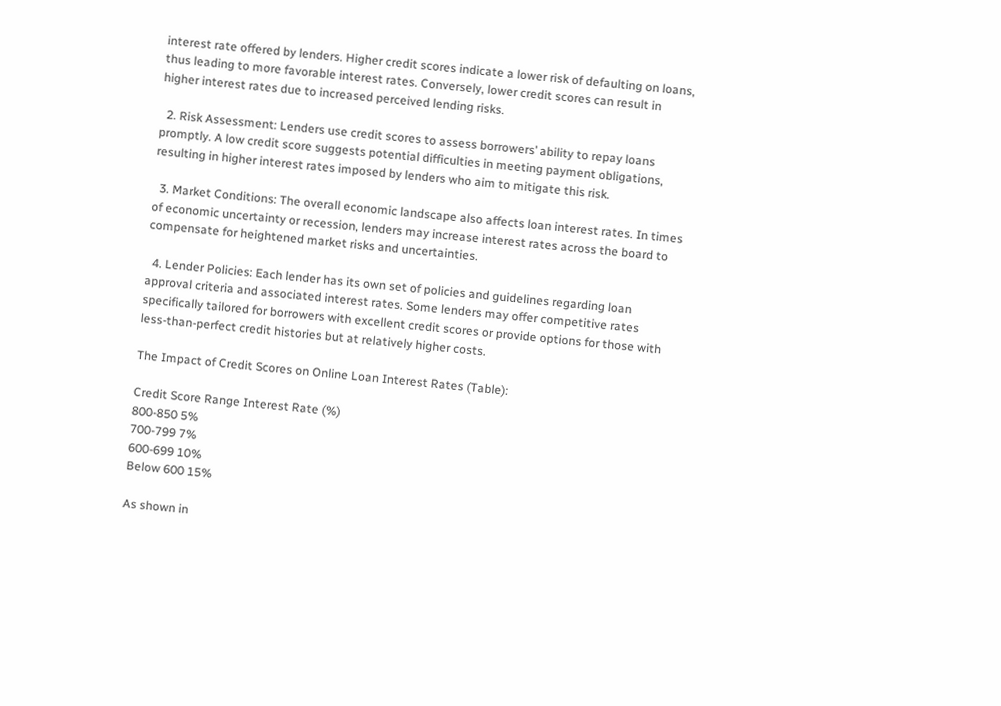interest rate offered by lenders. Higher credit scores indicate a lower risk of defaulting on loans, thus leading to more favorable interest rates. Conversely, lower credit scores can result in higher interest rates due to increased perceived lending risks.

  2. Risk Assessment: Lenders use credit scores to assess borrowers’ ability to repay loans promptly. A low credit score suggests potential difficulties in meeting payment obligations, resulting in higher interest rates imposed by lenders who aim to mitigate this risk.

  3. Market Conditions: The overall economic landscape also affects loan interest rates. In times of economic uncertainty or recession, lenders may increase interest rates across the board to compensate for heightened market risks and uncertainties.

  4. Lender Policies: Each lender has its own set of policies and guidelines regarding loan approval criteria and associated interest rates. Some lenders may offer competitive rates specifically tailored for borrowers with excellent credit scores or provide options for those with less-than-perfect credit histories but at relatively higher costs.

The Impact of Credit Scores on Online Loan Interest Rates (Table):

Credit Score Range Interest Rate (%)
800-850 5%
700-799 7%
600-699 10%
Below 600 15%

As shown in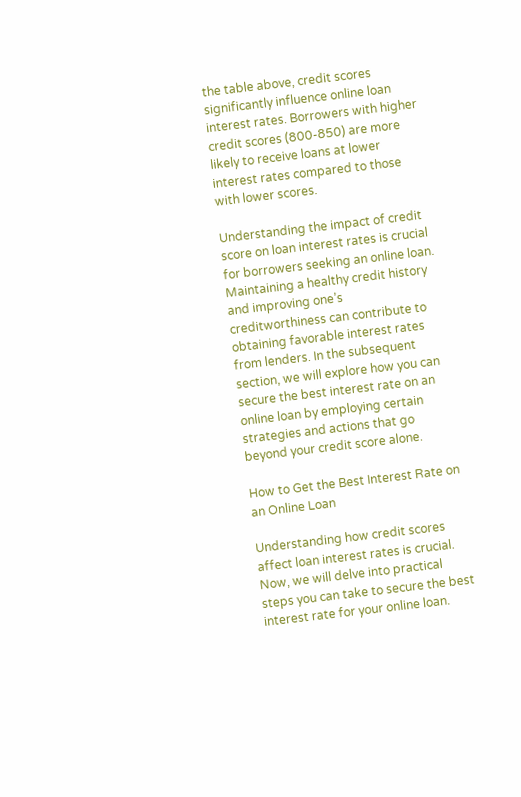the table above, credit scores significantly influence online loan interest rates. Borrowers with higher credit scores (800-850) are more likely to receive loans at lower interest rates compared to those with lower scores.

Understanding the impact of credit score on loan interest rates is crucial for borrowers seeking an online loan. Maintaining a healthy credit history and improving one’s creditworthiness can contribute to obtaining favorable interest rates from lenders. In the subsequent section, we will explore how you can secure the best interest rate on an online loan by employing certain strategies and actions that go beyond your credit score alone.

How to Get the Best Interest Rate on an Online Loan

Understanding how credit scores affect loan interest rates is crucial. Now, we will delve into practical steps you can take to secure the best interest rate for your online loan.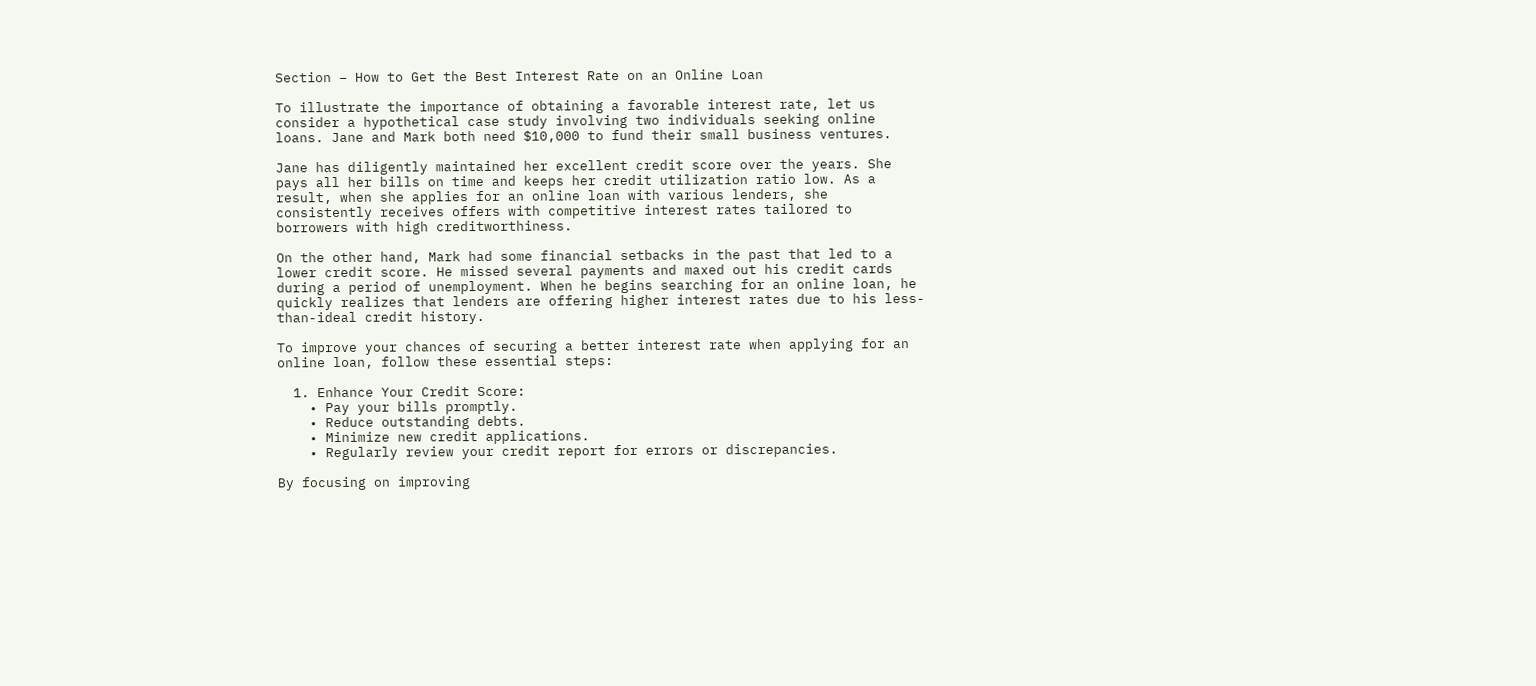Section – How to Get the Best Interest Rate on an Online Loan

To illustrate the importance of obtaining a favorable interest rate, let us consider a hypothetical case study involving two individuals seeking online loans. Jane and Mark both need $10,000 to fund their small business ventures.

Jane has diligently maintained her excellent credit score over the years. She pays all her bills on time and keeps her credit utilization ratio low. As a result, when she applies for an online loan with various lenders, she consistently receives offers with competitive interest rates tailored to borrowers with high creditworthiness.

On the other hand, Mark had some financial setbacks in the past that led to a lower credit score. He missed several payments and maxed out his credit cards during a period of unemployment. When he begins searching for an online loan, he quickly realizes that lenders are offering higher interest rates due to his less-than-ideal credit history.

To improve your chances of securing a better interest rate when applying for an online loan, follow these essential steps:

  1. Enhance Your Credit Score:
    • Pay your bills promptly.
    • Reduce outstanding debts.
    • Minimize new credit applications.
    • Regularly review your credit report for errors or discrepancies.

By focusing on improving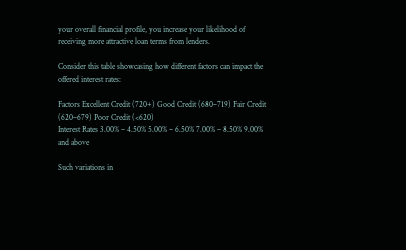your overall financial profile, you increase your likelihood of receiving more attractive loan terms from lenders.

Consider this table showcasing how different factors can impact the offered interest rates:

Factors Excellent Credit (720+) Good Credit (680–719) Fair Credit (620–679) Poor Credit (<620)
Interest Rates 3.00% – 4.50% 5.00% – 6.50% 7.00% – 8.50% 9.00% and above

Such variations in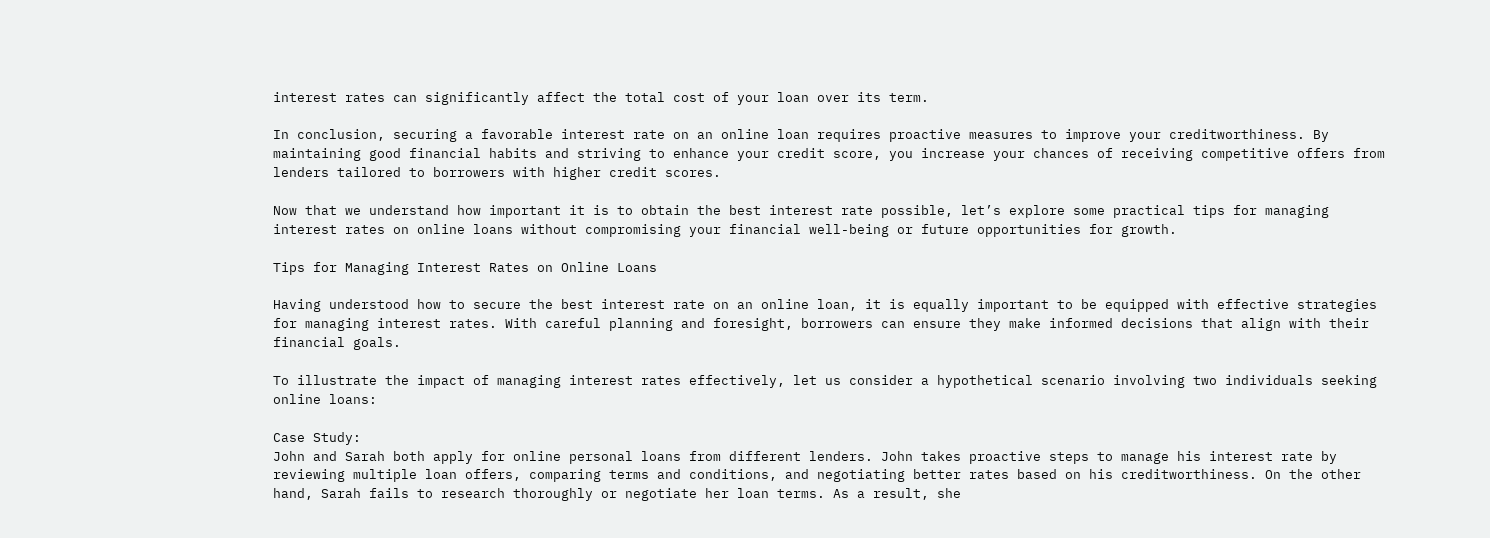interest rates can significantly affect the total cost of your loan over its term.

In conclusion, securing a favorable interest rate on an online loan requires proactive measures to improve your creditworthiness. By maintaining good financial habits and striving to enhance your credit score, you increase your chances of receiving competitive offers from lenders tailored to borrowers with higher credit scores.

Now that we understand how important it is to obtain the best interest rate possible, let’s explore some practical tips for managing interest rates on online loans without compromising your financial well-being or future opportunities for growth.

Tips for Managing Interest Rates on Online Loans

Having understood how to secure the best interest rate on an online loan, it is equally important to be equipped with effective strategies for managing interest rates. With careful planning and foresight, borrowers can ensure they make informed decisions that align with their financial goals.

To illustrate the impact of managing interest rates effectively, let us consider a hypothetical scenario involving two individuals seeking online loans:

Case Study:
John and Sarah both apply for online personal loans from different lenders. John takes proactive steps to manage his interest rate by reviewing multiple loan offers, comparing terms and conditions, and negotiating better rates based on his creditworthiness. On the other hand, Sarah fails to research thoroughly or negotiate her loan terms. As a result, she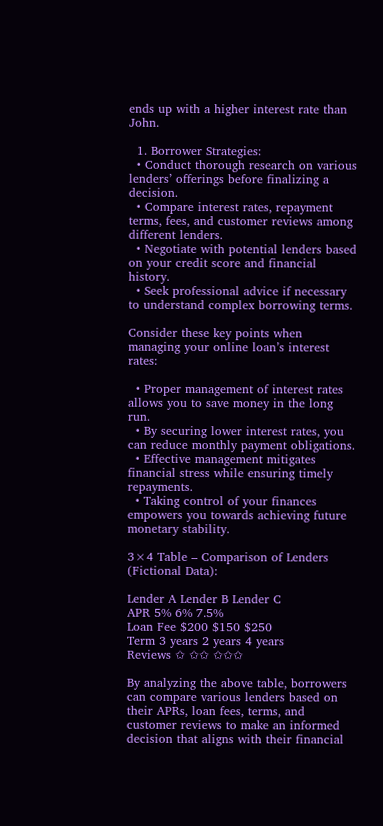ends up with a higher interest rate than John.

  1. Borrower Strategies:
  • Conduct thorough research on various lenders’ offerings before finalizing a decision.
  • Compare interest rates, repayment terms, fees, and customer reviews among different lenders.
  • Negotiate with potential lenders based on your credit score and financial history.
  • Seek professional advice if necessary to understand complex borrowing terms.

Consider these key points when managing your online loan’s interest rates:

  • Proper management of interest rates allows you to save money in the long run.
  • By securing lower interest rates, you can reduce monthly payment obligations.
  • Effective management mitigates financial stress while ensuring timely repayments.
  • Taking control of your finances empowers you towards achieving future monetary stability.

3×4 Table – Comparison of Lenders (Fictional Data):

Lender A Lender B Lender C
APR 5% 6% 7.5%
Loan Fee $200 $150 $250
Term 3 years 2 years 4 years
Reviews ✩ ✩✩ ✩✩✩

By analyzing the above table, borrowers can compare various lenders based on their APRs, loan fees, terms, and customer reviews to make an informed decision that aligns with their financial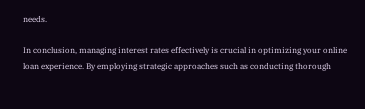needs.

In conclusion, managing interest rates effectively is crucial in optimizing your online loan experience. By employing strategic approaches such as conducting thorough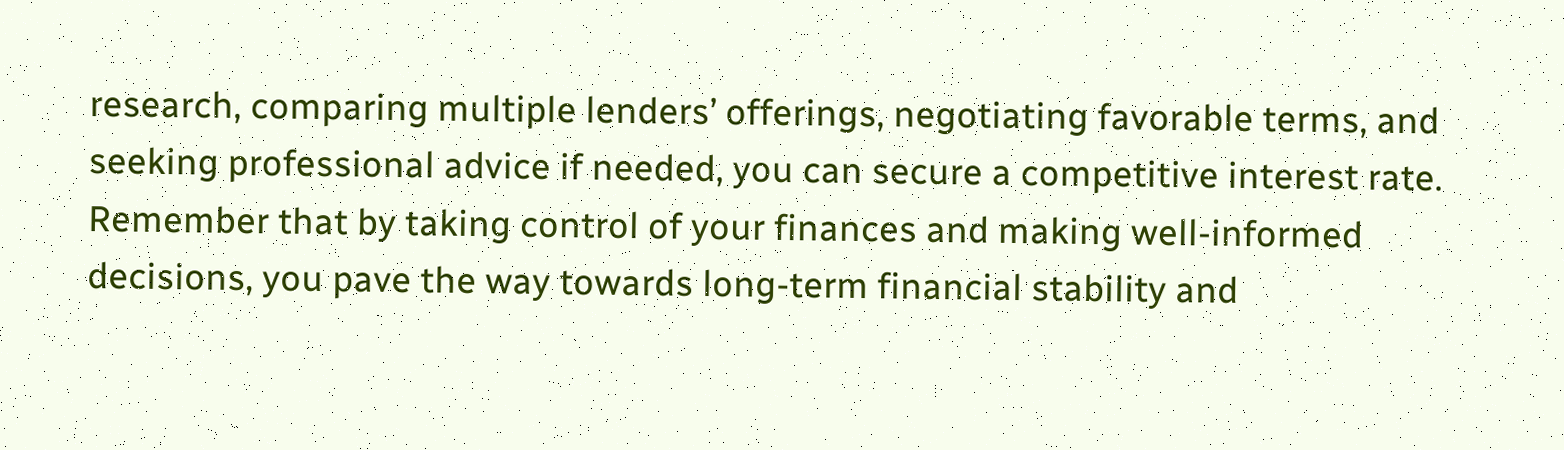research, comparing multiple lenders’ offerings, negotiating favorable terms, and seeking professional advice if needed, you can secure a competitive interest rate. Remember that by taking control of your finances and making well-informed decisions, you pave the way towards long-term financial stability and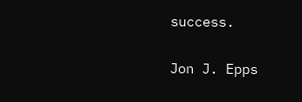success.

Jon J. Epps